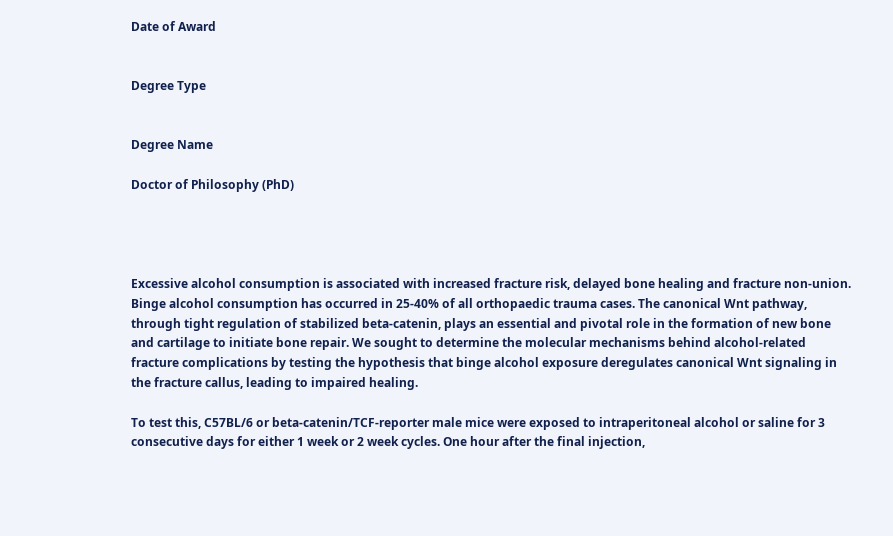Date of Award


Degree Type


Degree Name

Doctor of Philosophy (PhD)




Excessive alcohol consumption is associated with increased fracture risk, delayed bone healing and fracture non-union. Binge alcohol consumption has occurred in 25-40% of all orthopaedic trauma cases. The canonical Wnt pathway, through tight regulation of stabilized beta-catenin, plays an essential and pivotal role in the formation of new bone and cartilage to initiate bone repair. We sought to determine the molecular mechanisms behind alcohol-related fracture complications by testing the hypothesis that binge alcohol exposure deregulates canonical Wnt signaling in the fracture callus, leading to impaired healing.

To test this, C57BL/6 or beta-catenin/TCF-reporter male mice were exposed to intraperitoneal alcohol or saline for 3 consecutive days for either 1 week or 2 week cycles. One hour after the final injection,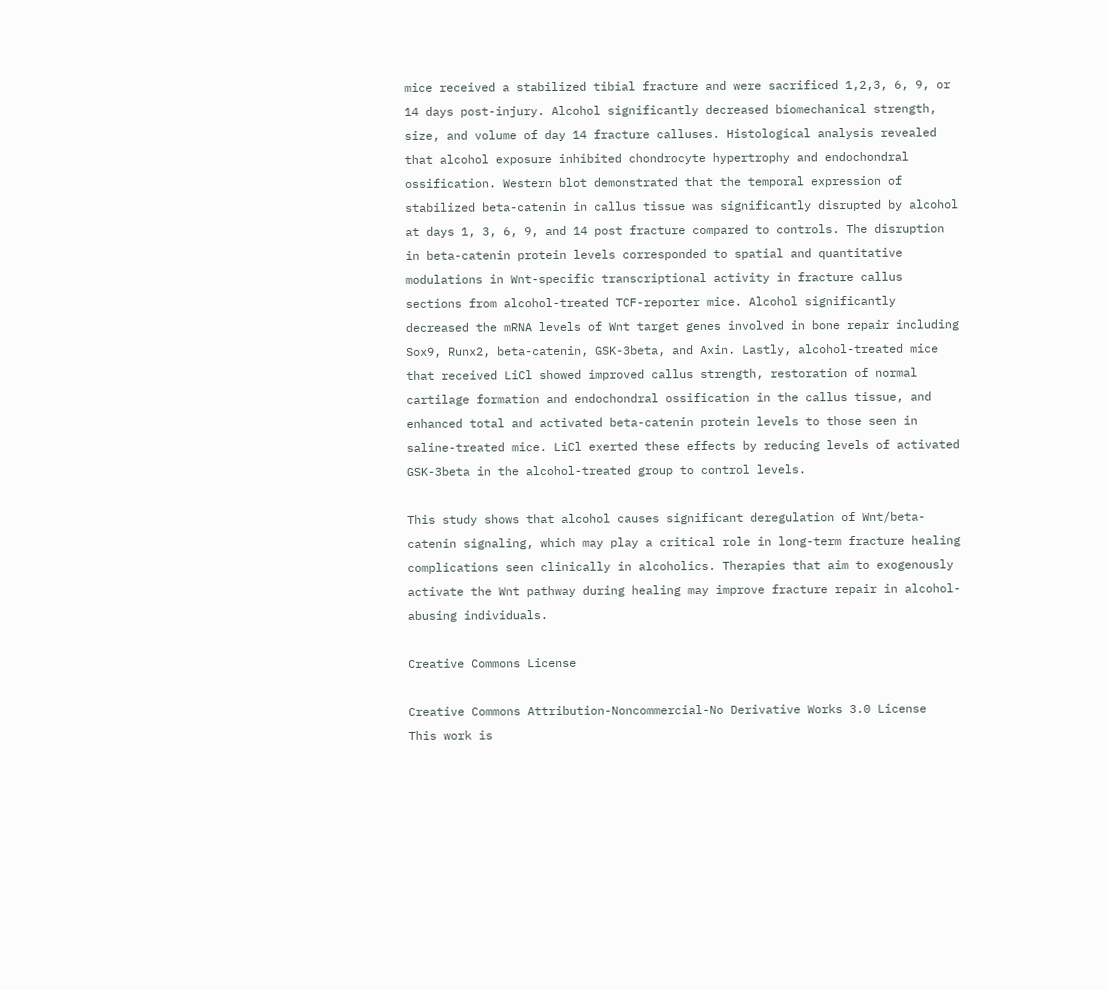mice received a stabilized tibial fracture and were sacrificed 1,2,3, 6, 9, or 14 days post-injury. Alcohol significantly decreased biomechanical strength, size, and volume of day 14 fracture calluses. Histological analysis revealed that alcohol exposure inhibited chondrocyte hypertrophy and endochondral ossification. Western blot demonstrated that the temporal expression of stabilized beta-catenin in callus tissue was significantly disrupted by alcohol at days 1, 3, 6, 9, and 14 post fracture compared to controls. The disruption in beta-catenin protein levels corresponded to spatial and quantitative modulations in Wnt-specific transcriptional activity in fracture callus sections from alcohol-treated TCF-reporter mice. Alcohol significantly decreased the mRNA levels of Wnt target genes involved in bone repair including Sox9, Runx2, beta-catenin, GSK-3beta, and Axin. Lastly, alcohol-treated mice that received LiCl showed improved callus strength, restoration of normal cartilage formation and endochondral ossification in the callus tissue, and enhanced total and activated beta-catenin protein levels to those seen in saline-treated mice. LiCl exerted these effects by reducing levels of activated GSK-3beta in the alcohol-treated group to control levels.

This study shows that alcohol causes significant deregulation of Wnt/beta-catenin signaling, which may play a critical role in long-term fracture healing complications seen clinically in alcoholics. Therapies that aim to exogenously activate the Wnt pathway during healing may improve fracture repair in alcohol-abusing individuals.

Creative Commons License

Creative Commons Attribution-Noncommercial-No Derivative Works 3.0 License
This work is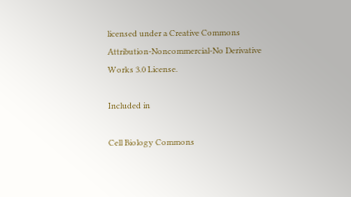licensed under a Creative Commons Attribution-Noncommercial-No Derivative Works 3.0 License.

Included in

Cell Biology Commons